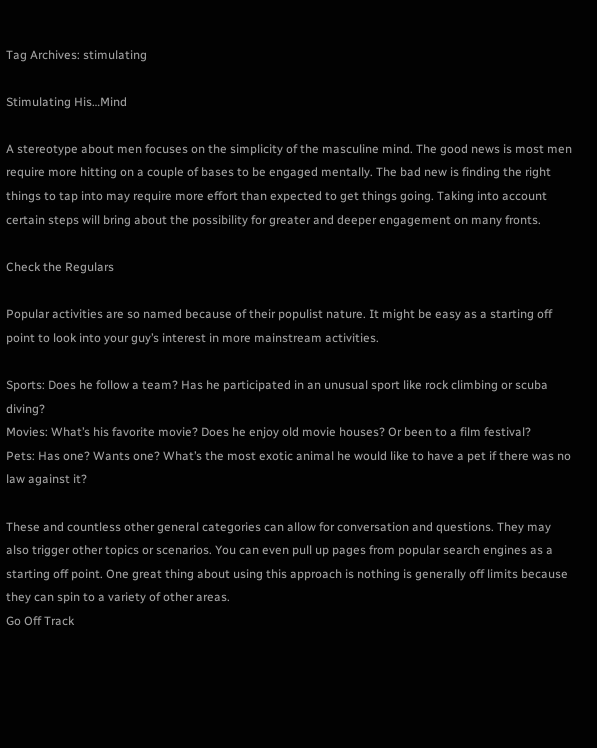Tag Archives: stimulating

Stimulating His…Mind

A stereotype about men focuses on the simplicity of the masculine mind. The good news is most men require more hitting on a couple of bases to be engaged mentally. The bad new is finding the right things to tap into may require more effort than expected to get things going. Taking into account certain steps will bring about the possibility for greater and deeper engagement on many fronts.

Check the Regulars

Popular activities are so named because of their populist nature. It might be easy as a starting off point to look into your guy’s interest in more mainstream activities.

Sports: Does he follow a team? Has he participated in an unusual sport like rock climbing or scuba diving?
Movies: What’s his favorite movie? Does he enjoy old movie houses? Or been to a film festival?
Pets: Has one? Wants one? What’s the most exotic animal he would like to have a pet if there was no law against it?

These and countless other general categories can allow for conversation and questions. They may also trigger other topics or scenarios. You can even pull up pages from popular search engines as a starting off point. One great thing about using this approach is nothing is generally off limits because they can spin to a variety of other areas.
Go Off Track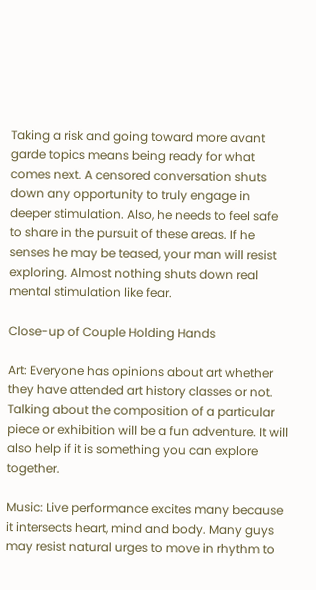Taking a risk and going toward more avant garde topics means being ready for what comes next. A censored conversation shuts down any opportunity to truly engage in deeper stimulation. Also, he needs to feel safe to share in the pursuit of these areas. If he senses he may be teased, your man will resist exploring. Almost nothing shuts down real mental stimulation like fear.

Close-up of Couple Holding Hands

Art: Everyone has opinions about art whether they have attended art history classes or not. Talking about the composition of a particular piece or exhibition will be a fun adventure. It will also help if it is something you can explore together.

Music: Live performance excites many because it intersects heart, mind and body. Many guys may resist natural urges to move in rhythm to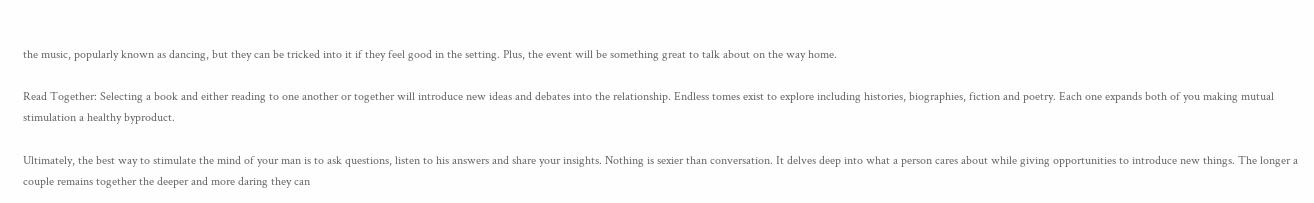the music, popularly known as dancing, but they can be tricked into it if they feel good in the setting. Plus, the event will be something great to talk about on the way home.

Read Together: Selecting a book and either reading to one another or together will introduce new ideas and debates into the relationship. Endless tomes exist to explore including histories, biographies, fiction and poetry. Each one expands both of you making mutual stimulation a healthy byproduct.

Ultimately, the best way to stimulate the mind of your man is to ask questions, listen to his answers and share your insights. Nothing is sexier than conversation. It delves deep into what a person cares about while giving opportunities to introduce new things. The longer a couple remains together the deeper and more daring they can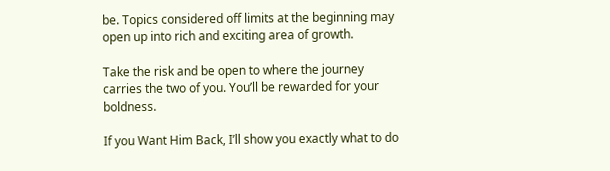be. Topics considered off limits at the beginning may open up into rich and exciting area of growth.

Take the risk and be open to where the journey carries the two of you. You’ll be rewarded for your boldness.

If you Want Him Back, I’ll show you exactly what to do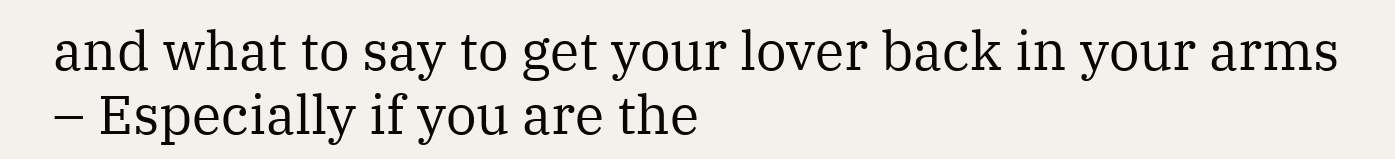and what to say to get your lover back in your arms – Especially if you are the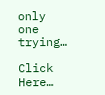only one trying…

Click Here…